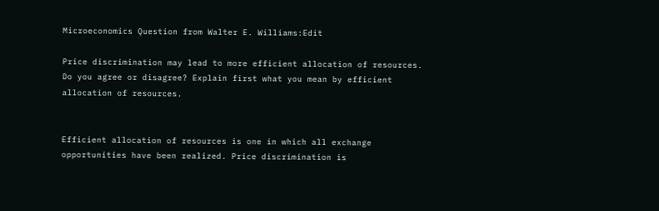Microeconomics Question from Walter E. Williams:Edit

Price discrimination may lead to more efficient allocation of resources. Do you agree or disagree? Explain first what you mean by efficient allocation of resources.


Efficient allocation of resources is one in which all exchange opportunities have been realized. Price discrimination is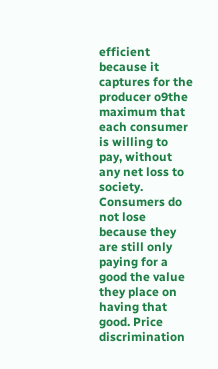efficient because it captures for the producer o9the maximum that each consumer is willing to pay, without any net loss to society. Consumers do not lose because they are still only paying for a good the value they place on having that good. Price discrimination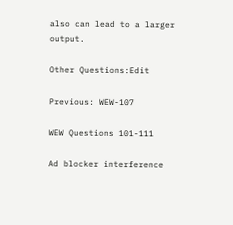also can lead to a larger output.

Other Questions:Edit

Previous: WEW-107

WEW Questions 101-111

Ad blocker interference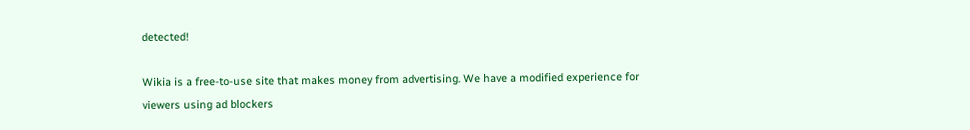detected!

Wikia is a free-to-use site that makes money from advertising. We have a modified experience for viewers using ad blockers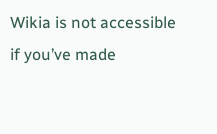Wikia is not accessible if you’ve made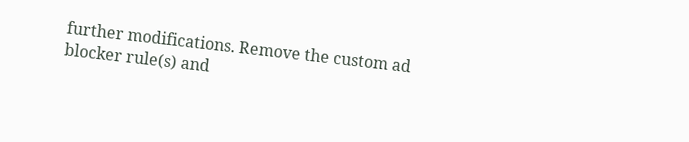further modifications. Remove the custom ad blocker rule(s) and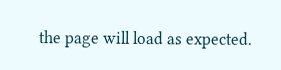the page will load as expected.